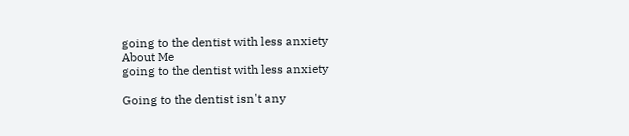going to the dentist with less anxiety
About Me
going to the dentist with less anxiety

Going to the dentist isn't any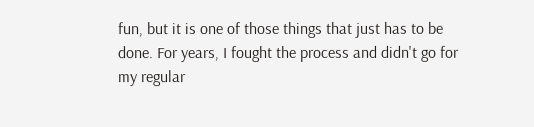fun, but it is one of those things that just has to be done. For years, I fought the process and didn't go for my regular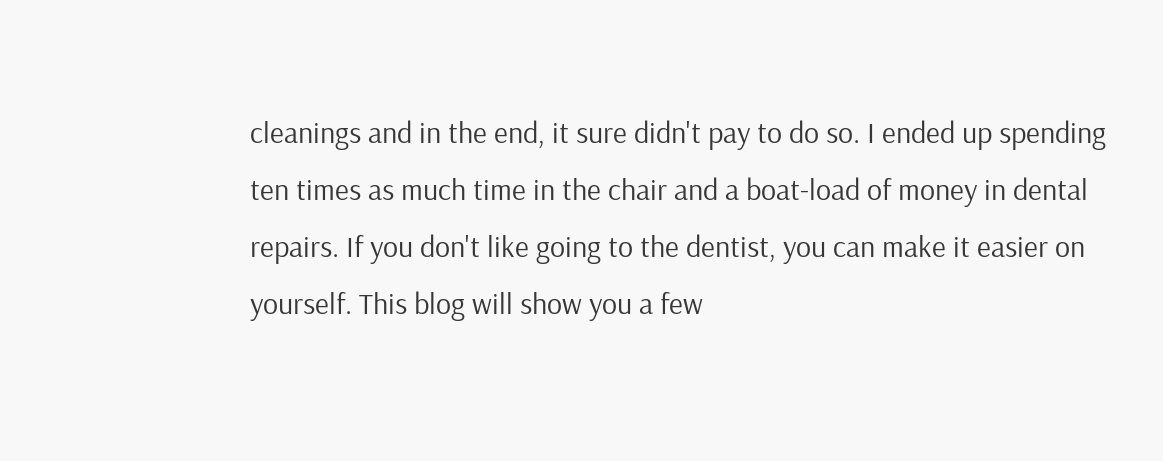cleanings and in the end, it sure didn't pay to do so. I ended up spending ten times as much time in the chair and a boat-load of money in dental repairs. If you don't like going to the dentist, you can make it easier on yourself. This blog will show you a few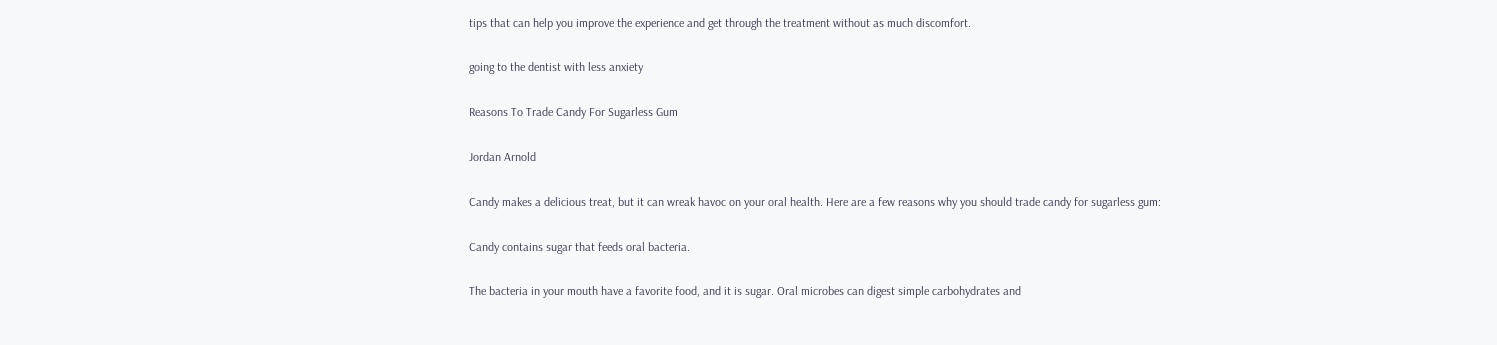tips that can help you improve the experience and get through the treatment without as much discomfort.

going to the dentist with less anxiety

Reasons To Trade Candy For Sugarless Gum

Jordan Arnold

Candy makes a delicious treat, but it can wreak havoc on your oral health. Here are a few reasons why you should trade candy for sugarless gum:

Candy contains sugar that feeds oral bacteria.

The bacteria in your mouth have a favorite food, and it is sugar. Oral microbes can digest simple carbohydrates and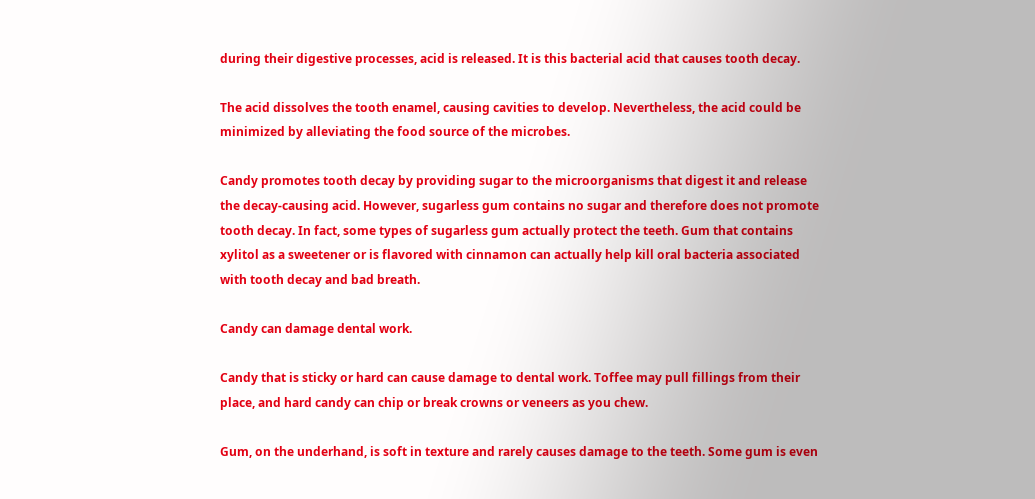during their digestive processes, acid is released. It is this bacterial acid that causes tooth decay.

The acid dissolves the tooth enamel, causing cavities to develop. Nevertheless, the acid could be minimized by alleviating the food source of the microbes.

Candy promotes tooth decay by providing sugar to the microorganisms that digest it and release the decay-causing acid. However, sugarless gum contains no sugar and therefore does not promote tooth decay. In fact, some types of sugarless gum actually protect the teeth. Gum that contains xylitol as a sweetener or is flavored with cinnamon can actually help kill oral bacteria associated with tooth decay and bad breath.

Candy can damage dental work.

Candy that is sticky or hard can cause damage to dental work. Toffee may pull fillings from their place, and hard candy can chip or break crowns or veneers as you chew.

Gum, on the underhand, is soft in texture and rarely causes damage to the teeth. Some gum is even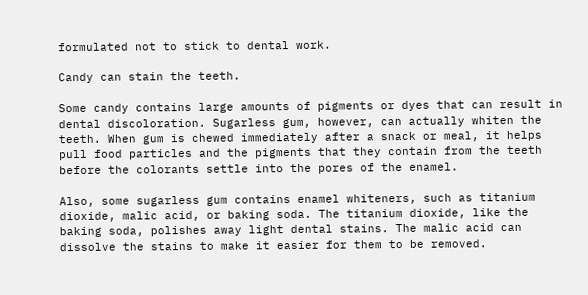formulated not to stick to dental work.

Candy can stain the teeth.

Some candy contains large amounts of pigments or dyes that can result in dental discoloration. Sugarless gum, however, can actually whiten the teeth. When gum is chewed immediately after a snack or meal, it helps pull food particles and the pigments that they contain from the teeth before the colorants settle into the pores of the enamel.

Also, some sugarless gum contains enamel whiteners, such as titanium dioxide, malic acid, or baking soda. The titanium dioxide, like the baking soda, polishes away light dental stains. The malic acid can dissolve the stains to make it easier for them to be removed.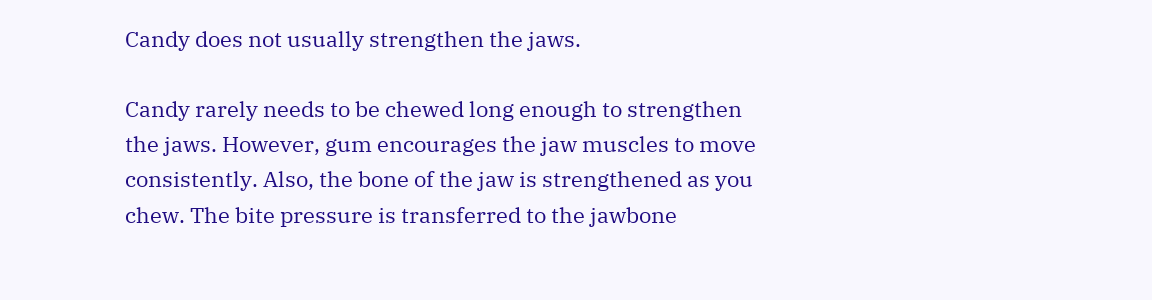Candy does not usually strengthen the jaws.

Candy rarely needs to be chewed long enough to strengthen the jaws. However, gum encourages the jaw muscles to move consistently. Also, the bone of the jaw is strengthened as you chew. The bite pressure is transferred to the jawbone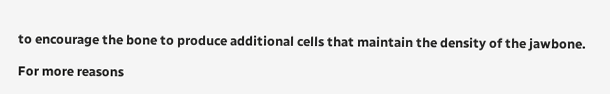to encourage the bone to produce additional cells that maintain the density of the jawbone.

For more reasons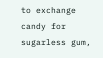to exchange candy for sugarless gum,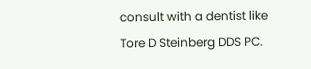consult with a dentist like Tore D Steinberg DDS PC.